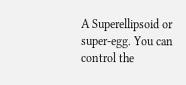A Superellipsoid or super-egg. You can control the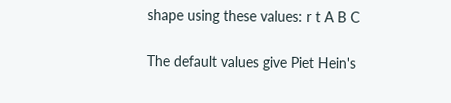shape using these values: r t A B C

The default values give Piet Hein's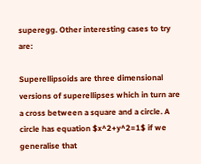superegg. Other interesting cases to try are:

Superellipsoids are three dimensional versions of superellipses which in turn are a cross between a square and a circle. A circle has equation $x^2+y^2=1$ if we generalise that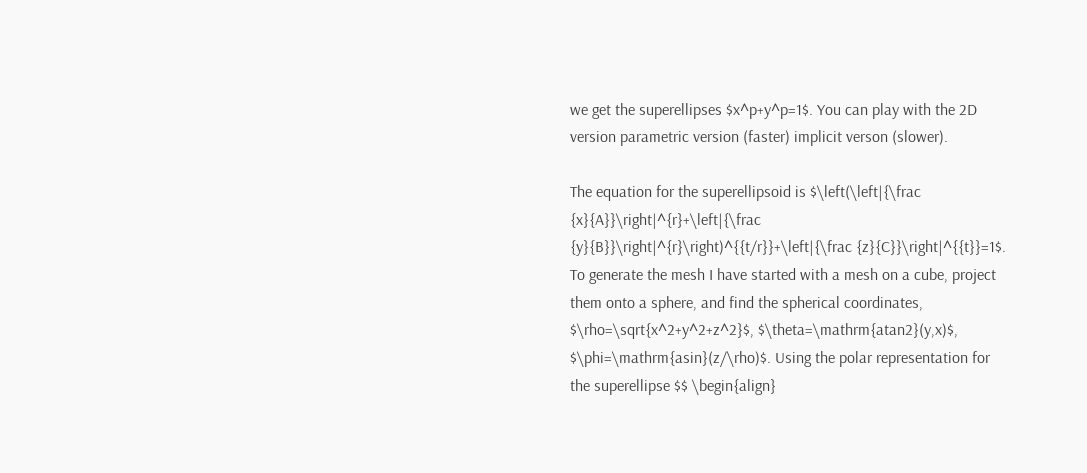we get the superellipses $x^p+y^p=1$. You can play with the 2D version parametric version (faster) implicit verson (slower).

The equation for the superellipsoid is $\left(\left|{\frac {x}{A}}\right|^{r}+\left|{\frac {y}{B}}\right|^{r}\right)^{{t/r}}+\left|{\frac {z}{C}}\right|^{{t}}=1$. To generate the mesh I have started with a mesh on a cube, project them onto a sphere, and find the spherical coordinates, $\rho=\sqrt{x^2+y^2+z^2}$, $\theta=\mathrm{atan2}(y,x)$, $\phi=\mathrm{asin}(z/\rho)$. Using the polar representation for the superellipse $$ \begin{align}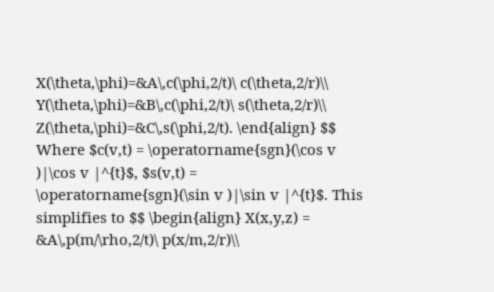X(\theta,\phi)=&A\,c(\phi,2/t)\ c(\theta,2/r)\\ Y(\theta,\phi)=&B\,c(\phi,2/t)\ s(\theta,2/r)\\ Z(\theta,\phi)=&C\,s(\phi,2/t). \end{align} $$ Where $c(v,t) = \operatorname{sgn}(\cos v )|\cos v |^{t}$, $s(v,t) = \operatorname{sgn}(\sin v )|\sin v |^{t}$. This simplifies to $$ \begin{align} X(x,y,z) = &A\,p(m/\rho,2/t)\ p(x/m,2/r)\\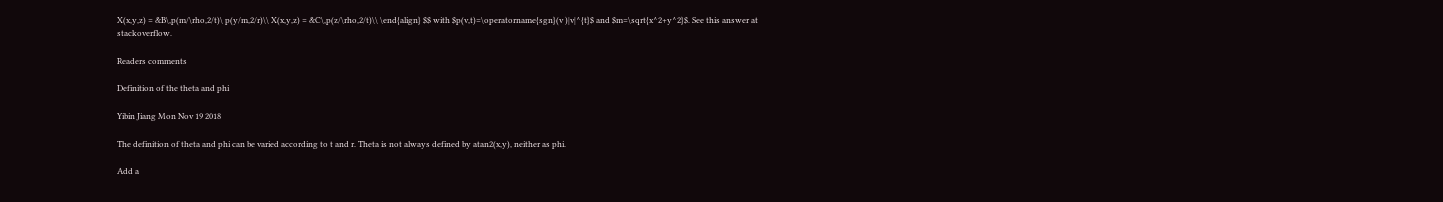X(x,y,z) = &B\,p(m/\rho,2/t)\ p(y/m,2/r)\\ X(x,y,z) = &C\,p(z/\rho,2/t)\\ \end{align} $$ with $p(v,t)=\operatorname{sgn}(v )|v|^{t}$ and $m=\sqrt{x^2+y^2}$. See this answer at stackoverflow.

Readers comments

Definition of the theta and phi

Yibin Jiang Mon Nov 19 2018

The definition of theta and phi can be varied according to t and r. Theta is not always defined by atan2(x,y), neither as phi.

Add a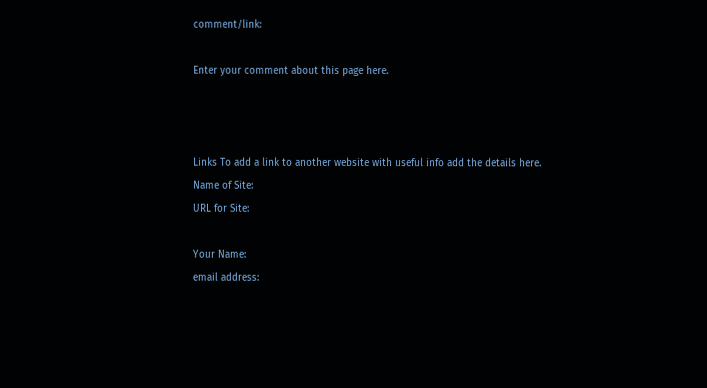comment/link:

Enter your comment about this page here.



Links To add a link to another website with useful info add the details here.
Name of Site:
URL for Site:

Your Name:
email address: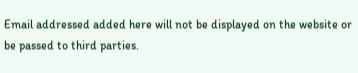Email addressed added here will not be displayed on the website or be passed to third parties.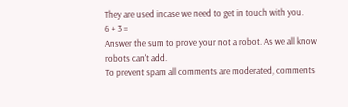They are used incase we need to get in touch with you.
6 + 3 =
Answer the sum to prove your not a robot. As we all know robots can't add.
To prevent spam all comments are moderated, comments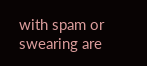with spam or swearing are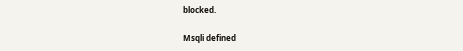blocked.

Msqli defined